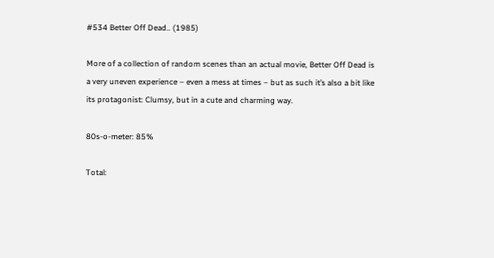#534 Better Off Dead.. (1985)

More of a collection of random scenes than an actual movie, Better Off Dead is a very uneven experience – even a mess at times – but as such it’s also a bit like its protagonist: Clumsy, but in a cute and charming way.

80s-o-meter: 85%

Total: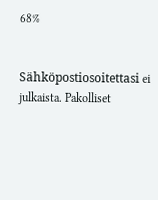68%


Sähköpostiosoitettasi ei julkaista. Pakolliset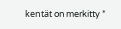kentät on merkitty *